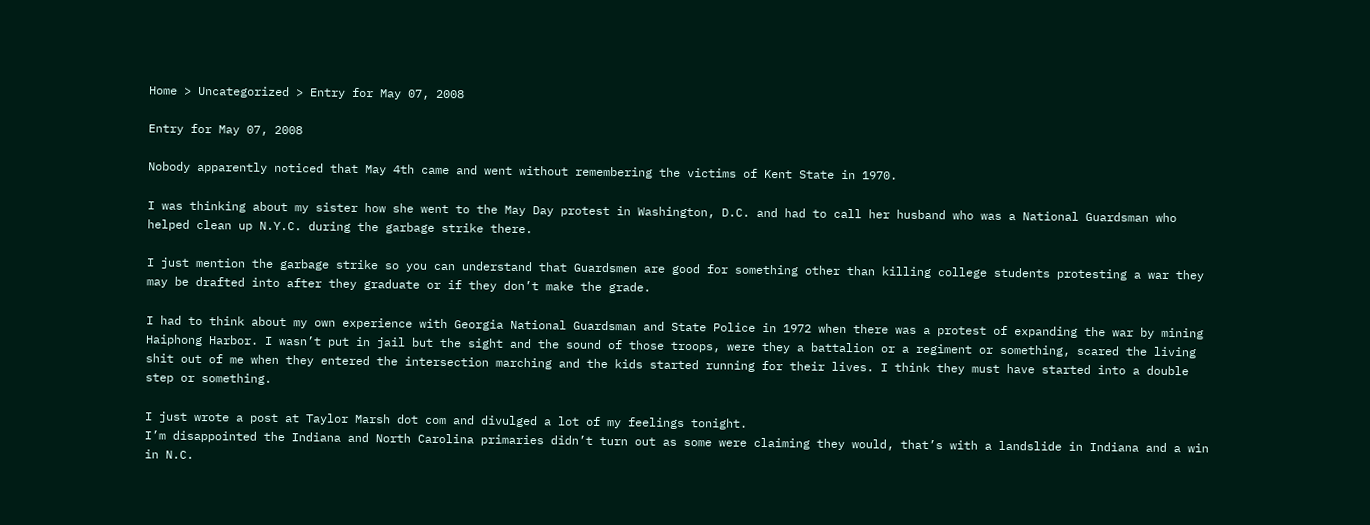Home > Uncategorized > Entry for May 07, 2008

Entry for May 07, 2008

Nobody apparently noticed that May 4th came and went without remembering the victims of Kent State in 1970.

I was thinking about my sister how she went to the May Day protest in Washington, D.C. and had to call her husband who was a National Guardsman who helped clean up N.Y.C. during the garbage strike there.

I just mention the garbage strike so you can understand that Guardsmen are good for something other than killing college students protesting a war they may be drafted into after they graduate or if they don’t make the grade.

I had to think about my own experience with Georgia National Guardsman and State Police in 1972 when there was a protest of expanding the war by mining Haiphong Harbor. I wasn’t put in jail but the sight and the sound of those troops, were they a battalion or a regiment or something, scared the living shit out of me when they entered the intersection marching and the kids started running for their lives. I think they must have started into a double step or something.

I just wrote a post at Taylor Marsh dot com and divulged a lot of my feelings tonight.
I’m disappointed the Indiana and North Carolina primaries didn’t turn out as some were claiming they would, that’s with a landslide in Indiana and a win in N.C.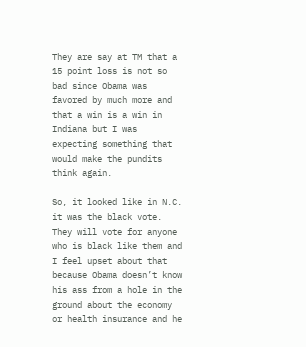They are say at TM that a 15 point loss is not so bad since Obama was favored by much more and that a win is a win in Indiana but I was expecting something that would make the pundits think again.

So, it looked like in N.C. it was the black vote. They will vote for anyone who is black like them and I feel upset about that because Obama doesn’t know his ass from a hole in the ground about the economy or health insurance and he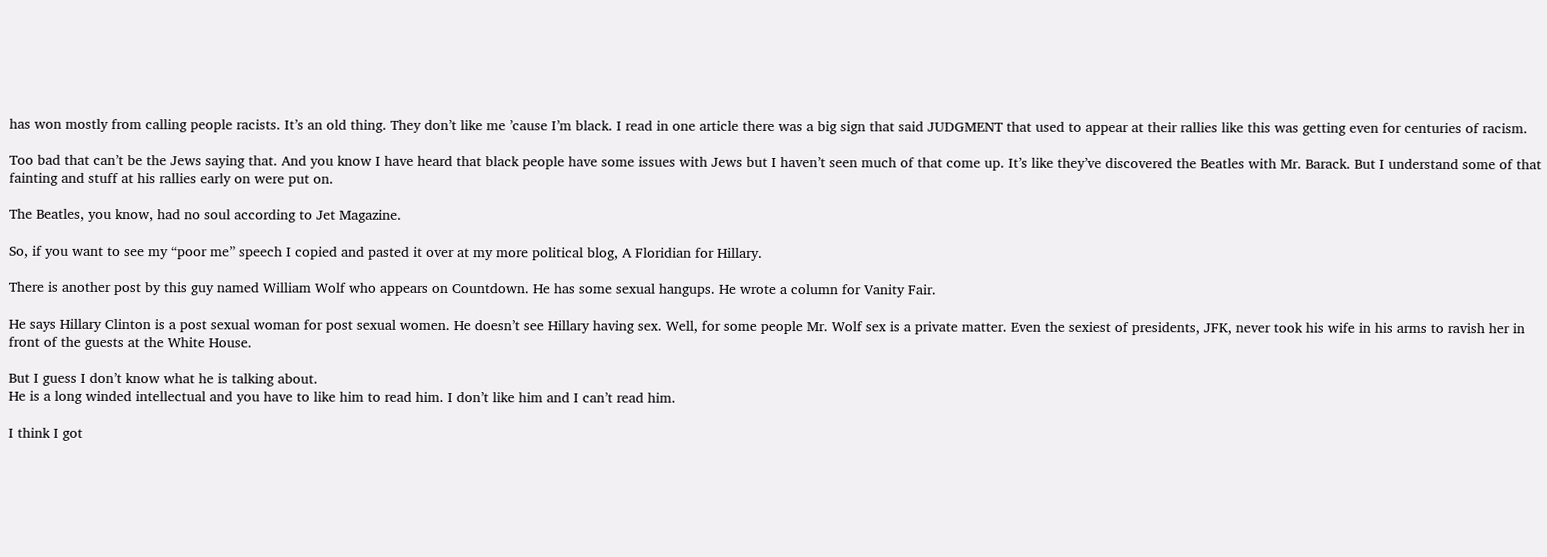has won mostly from calling people racists. It’s an old thing. They don’t like me ’cause I’m black. I read in one article there was a big sign that said JUDGMENT that used to appear at their rallies like this was getting even for centuries of racism.

Too bad that can’t be the Jews saying that. And you know I have heard that black people have some issues with Jews but I haven’t seen much of that come up. It’s like they’ve discovered the Beatles with Mr. Barack. But I understand some of that fainting and stuff at his rallies early on were put on.

The Beatles, you know, had no soul according to Jet Magazine.

So, if you want to see my “poor me” speech I copied and pasted it over at my more political blog, A Floridian for Hillary.

There is another post by this guy named William Wolf who appears on Countdown. He has some sexual hangups. He wrote a column for Vanity Fair.

He says Hillary Clinton is a post sexual woman for post sexual women. He doesn’t see Hillary having sex. Well, for some people Mr. Wolf sex is a private matter. Even the sexiest of presidents, JFK, never took his wife in his arms to ravish her in front of the guests at the White House.

But I guess I don’t know what he is talking about.
He is a long winded intellectual and you have to like him to read him. I don’t like him and I can’t read him.

I think I got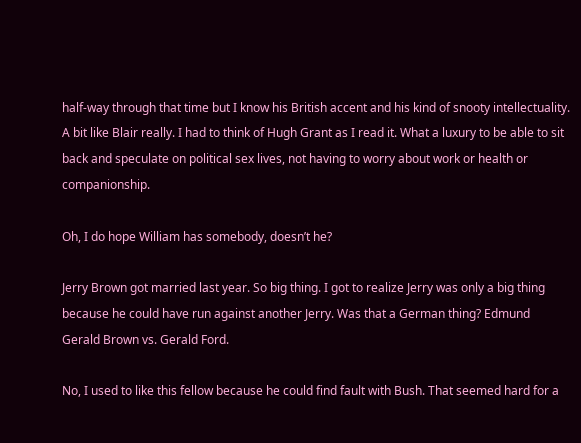half-way through that time but I know his British accent and his kind of snooty intellectuality. A bit like Blair really. I had to think of Hugh Grant as I read it. What a luxury to be able to sit back and speculate on political sex lives, not having to worry about work or health or companionship.

Oh, I do hope William has somebody, doesn’t he?

Jerry Brown got married last year. So big thing. I got to realize Jerry was only a big thing because he could have run against another Jerry. Was that a German thing? Edmund Gerald Brown vs. Gerald Ford.

No, I used to like this fellow because he could find fault with Bush. That seemed hard for a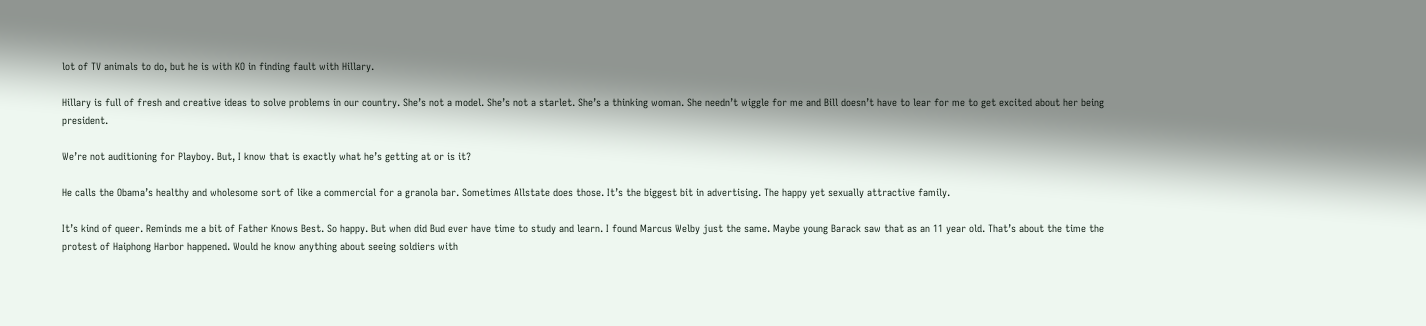lot of TV animals to do, but he is with KO in finding fault with Hillary.

Hillary is full of fresh and creative ideas to solve problems in our country. She’s not a model. She’s not a starlet. She’s a thinking woman. She needn’t wiggle for me and Bill doesn’t have to lear for me to get excited about her being president.

We’re not auditioning for Playboy. But, I know that is exactly what he’s getting at or is it?

He calls the Obama’s healthy and wholesome sort of like a commercial for a granola bar. Sometimes Allstate does those. It’s the biggest bit in advertising. The happy yet sexually attractive family.

It’s kind of queer. Reminds me a bit of Father Knows Best. So happy. But when did Bud ever have time to study and learn. I found Marcus Welby just the same. Maybe young Barack saw that as an 11 year old. That’s about the time the protest of Haiphong Harbor happened. Would he know anything about seeing soldiers with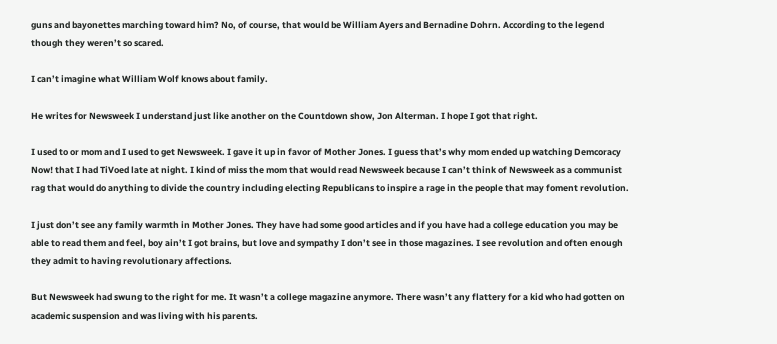guns and bayonettes marching toward him? No, of course, that would be William Ayers and Bernadine Dohrn. According to the legend though they weren’t so scared.

I can’t imagine what William Wolf knows about family.

He writes for Newsweek I understand just like another on the Countdown show, Jon Alterman. I hope I got that right.

I used to or mom and I used to get Newsweek. I gave it up in favor of Mother Jones. I guess that’s why mom ended up watching Demcoracy Now! that I had TiVoed late at night. I kind of miss the mom that would read Newsweek because I can’t think of Newsweek as a communist rag that would do anything to divide the country including electing Republicans to inspire a rage in the people that may foment revolution.

I just don’t see any family warmth in Mother Jones. They have had some good articles and if you have had a college education you may be able to read them and feel, boy ain’t I got brains, but love and sympathy I don’t see in those magazines. I see revolution and often enough they admit to having revolutionary affections.

But Newsweek had swung to the right for me. It wasn’t a college magazine anymore. There wasn’t any flattery for a kid who had gotten on academic suspension and was living with his parents.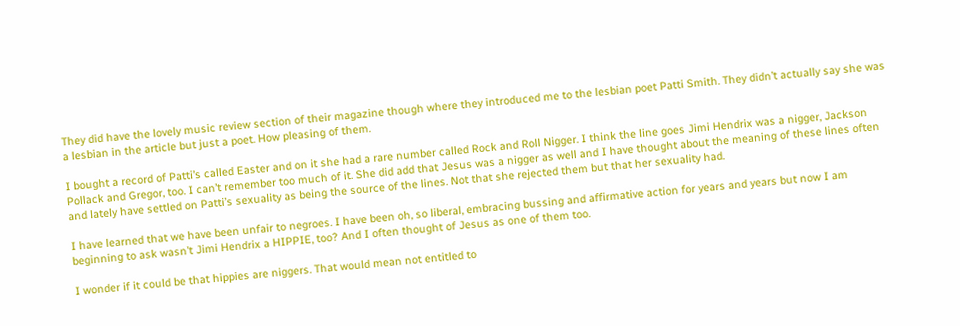They did have the lovely music review section of their magazine though where they introduced me to the lesbian poet Patti Smith. They didn’t actually say she was a lesbian in the article but just a poet. How pleasing of them.

I bought a record of Patti’s called Easter and on it she had a rare number called Rock and Roll Nigger. I think the line goes Jimi Hendrix was a nigger, Jackson Pollack and Gregor, too. I can’t remember too much of it. She did add that Jesus was a nigger as well and I have thought about the meaning of these lines often and lately have settled on Patti’s sexuality as being the source of the lines. Not that she rejected them but that her sexuality had.

I have learned that we have been unfair to negroes. I have been oh, so liberal, embracing bussing and affirmative action for years and years but now I am beginning to ask wasn’t Jimi Hendrix a HIPPIE, too? And I often thought of Jesus as one of them too.

I wonder if it could be that hippies are niggers. That would mean not entitled to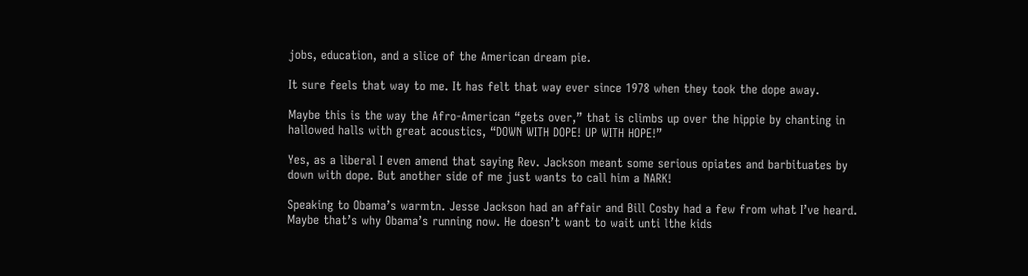jobs, education, and a slice of the American dream pie.

It sure feels that way to me. It has felt that way ever since 1978 when they took the dope away.

Maybe this is the way the Afro-American “gets over,” that is climbs up over the hippie by chanting in hallowed halls with great acoustics, “DOWN WITH DOPE! UP WITH HOPE!”

Yes, as a liberal I even amend that saying Rev. Jackson meant some serious opiates and barbituates by down with dope. But another side of me just wants to call him a NARK!

Speaking to Obama’s warmtn. Jesse Jackson had an affair and Bill Cosby had a few from what I’ve heard.
Maybe that’s why Obama’s running now. He doesn’t want to wait unti lthe kids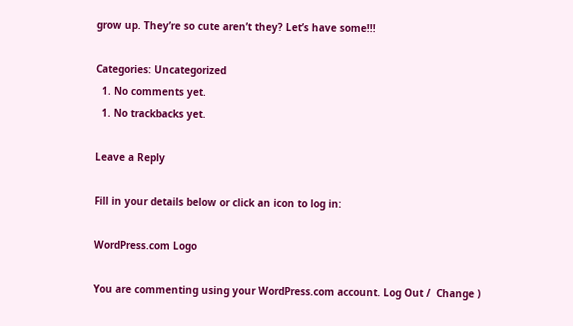grow up. They’re so cute aren’t they? Let’s have some!!!

Categories: Uncategorized
  1. No comments yet.
  1. No trackbacks yet.

Leave a Reply

Fill in your details below or click an icon to log in:

WordPress.com Logo

You are commenting using your WordPress.com account. Log Out /  Change )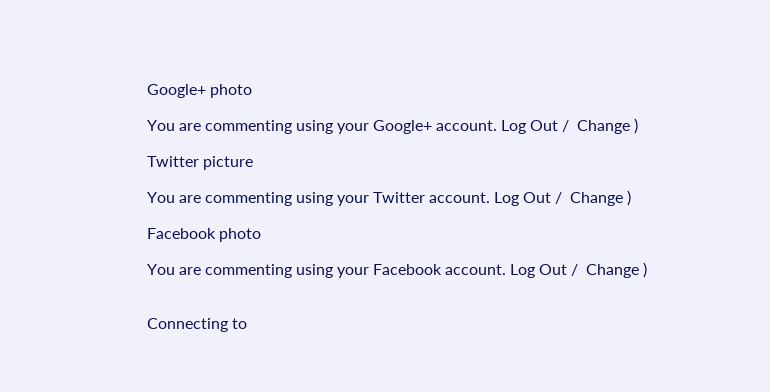Google+ photo

You are commenting using your Google+ account. Log Out /  Change )

Twitter picture

You are commenting using your Twitter account. Log Out /  Change )

Facebook photo

You are commenting using your Facebook account. Log Out /  Change )


Connecting to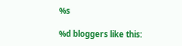%s

%d bloggers like this: